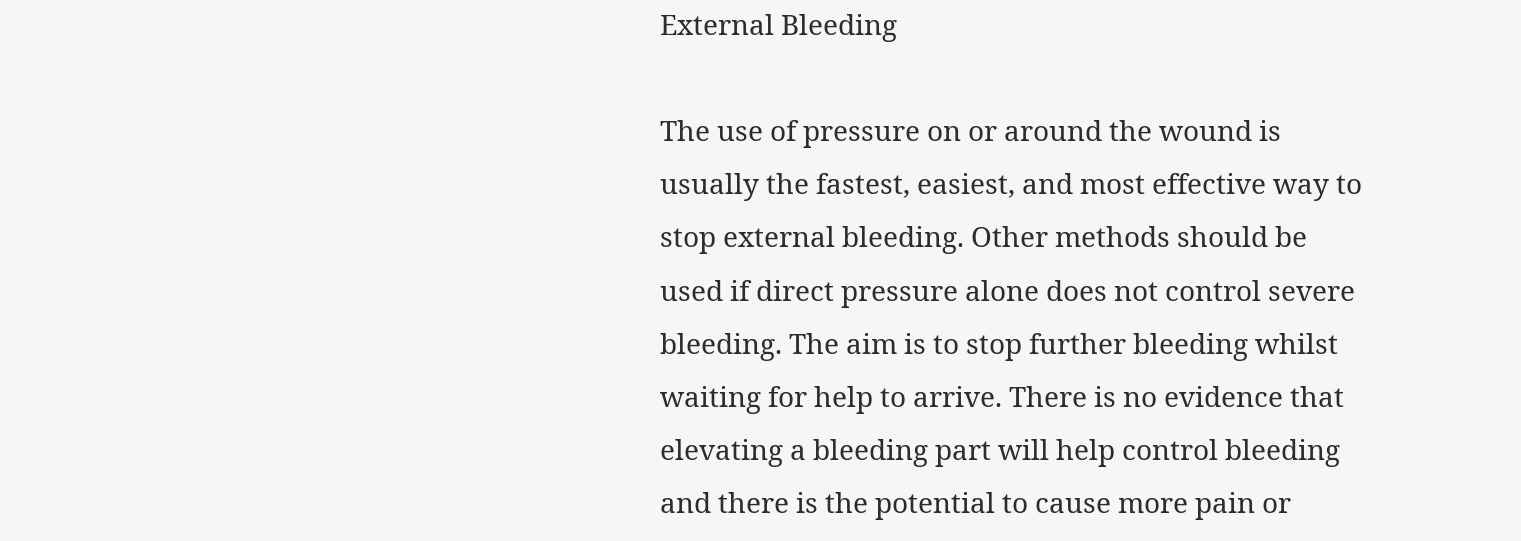External Bleeding

The use of pressure on or around the wound is usually the fastest, easiest, and most effective way to stop external bleeding. Other methods should be used if direct pressure alone does not control severe bleeding. The aim is to stop further bleeding whilst waiting for help to arrive. There is no evidence that elevating a bleeding part will help control bleeding and there is the potential to cause more pain or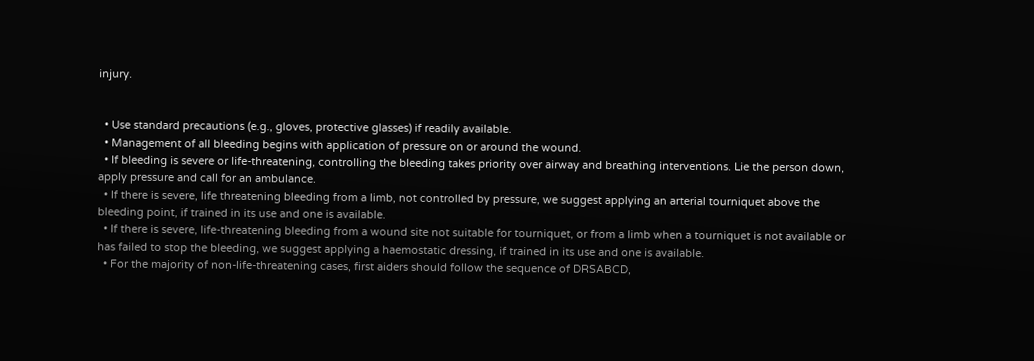injury.


  • Use standard precautions (e.g., gloves, protective glasses) if readily available.
  • Management of all bleeding begins with application of pressure on or around the wound.
  • If bleeding is severe or life-threatening, controlling the bleeding takes priority over airway and breathing interventions. Lie the person down, apply pressure and call for an ambulance.
  • If there is severe, life threatening bleeding from a limb, not controlled by pressure, we suggest applying an arterial tourniquet above the bleeding point, if trained in its use and one is available.
  • If there is severe, life-threatening bleeding from a wound site not suitable for tourniquet, or from a limb when a tourniquet is not available or has failed to stop the bleeding, we suggest applying a haemostatic dressing, if trained in its use and one is available.
  • For the majority of non-life-threatening cases, first aiders should follow the sequence of DRSABCD,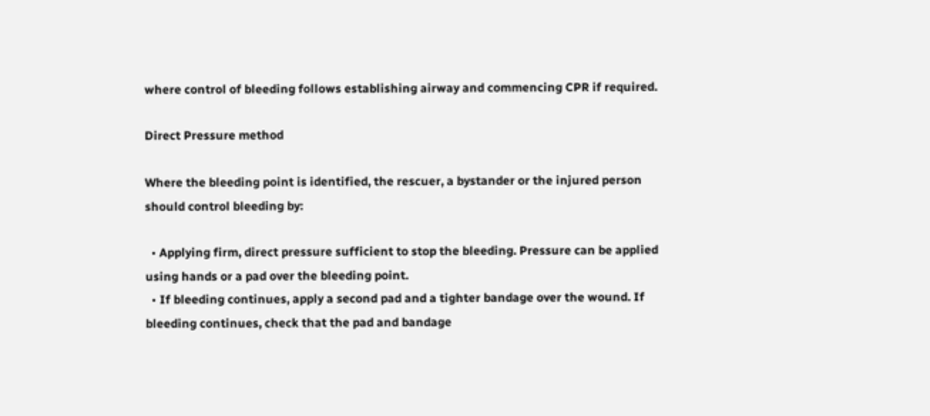where control of bleeding follows establishing airway and commencing CPR if required.

Direct Pressure method

Where the bleeding point is identified, the rescuer, a bystander or the injured person should control bleeding by:

  • Applying firm, direct pressure sufficient to stop the bleeding. Pressure can be applied using hands or a pad over the bleeding point.
  • If bleeding continues, apply a second pad and a tighter bandage over the wound. If bleeding continues, check that the pad and bandage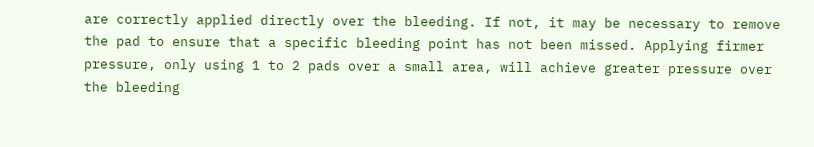are correctly applied directly over the bleeding. If not, it may be necessary to remove the pad to ensure that a specific bleeding point has not been missed. Applying firmer pressure, only using 1 to 2 pads over a small area, will achieve greater pressure over the bleeding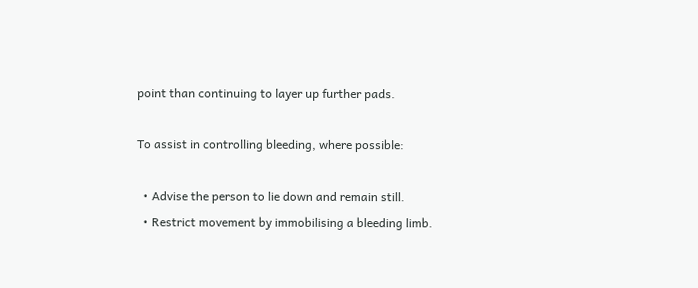point than continuing to layer up further pads.

To assist in controlling bleeding, where possible:

  • Advise the person to lie down and remain still.
  • Restrict movement by immobilising a bleeding limb.